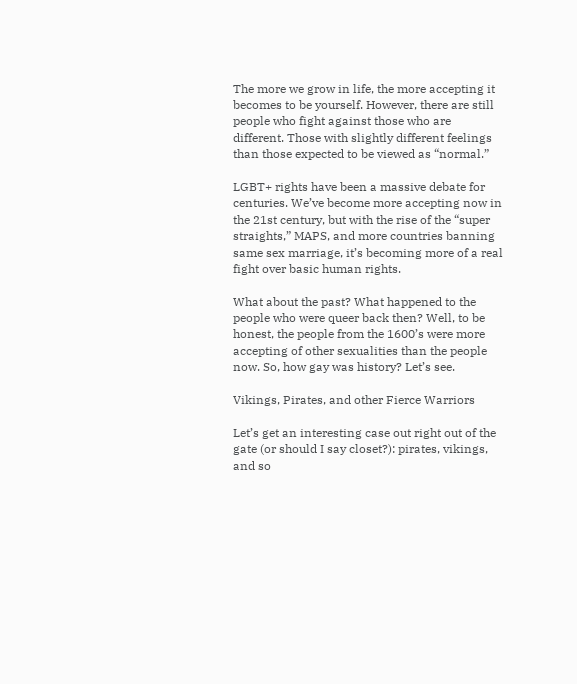The more we grow in life, the more accepting it becomes to be yourself. However, there are still people who fight against those who are different. Those with slightly different feelings than those expected to be viewed as “normal.”

LGBT+ rights have been a massive debate for centuries. We’ve become more accepting now in the 21st century, but with the rise of the “super straights,” MAPS, and more countries banning same sex marriage, it’s becoming more of a real fight over basic human rights.

What about the past? What happened to the people who were queer back then? Well, to be honest, the people from the 1600’s were more accepting of other sexualities than the people now. So, how gay was history? Let’s see.

Vikings, Pirates, and other Fierce Warriors

Let’s get an interesting case out right out of the gate (or should I say closet?): pirates, vikings, and so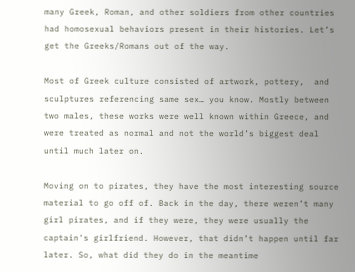many Greek, Roman, and other soldiers from other countries had homosexual behaviors present in their histories. Let’s get the Greeks/Romans out of the way.

Most of Greek culture consisted of artwork, pottery,  and sculptures referencing same sex… you know. Mostly between two males, these works were well known within Greece, and were treated as normal and not the world’s biggest deal until much later on.

Moving on to pirates, they have the most interesting source material to go off of. Back in the day, there weren’t many girl pirates, and if they were, they were usually the captain's girlfriend. However, that didn’t happen until far later. So, what did they do in the meantime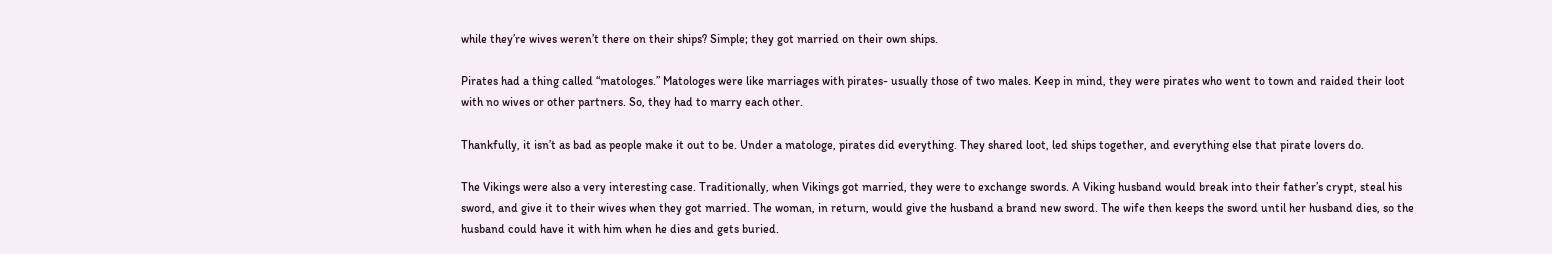while they’re wives weren’t there on their ships? Simple; they got married on their own ships.

Pirates had a thing called “matologes.” Matologes were like marriages with pirates- usually those of two males. Keep in mind, they were pirates who went to town and raided their loot with no wives or other partners. So, they had to marry each other.

Thankfully, it isn’t as bad as people make it out to be. Under a matologe, pirates did everything. They shared loot, led ships together, and everything else that pirate lovers do.

The Vikings were also a very interesting case. Traditionally, when Vikings got married, they were to exchange swords. A Viking husband would break into their father’s crypt, steal his sword, and give it to their wives when they got married. The woman, in return, would give the husband a brand new sword. The wife then keeps the sword until her husband dies, so the husband could have it with him when he dies and gets buried.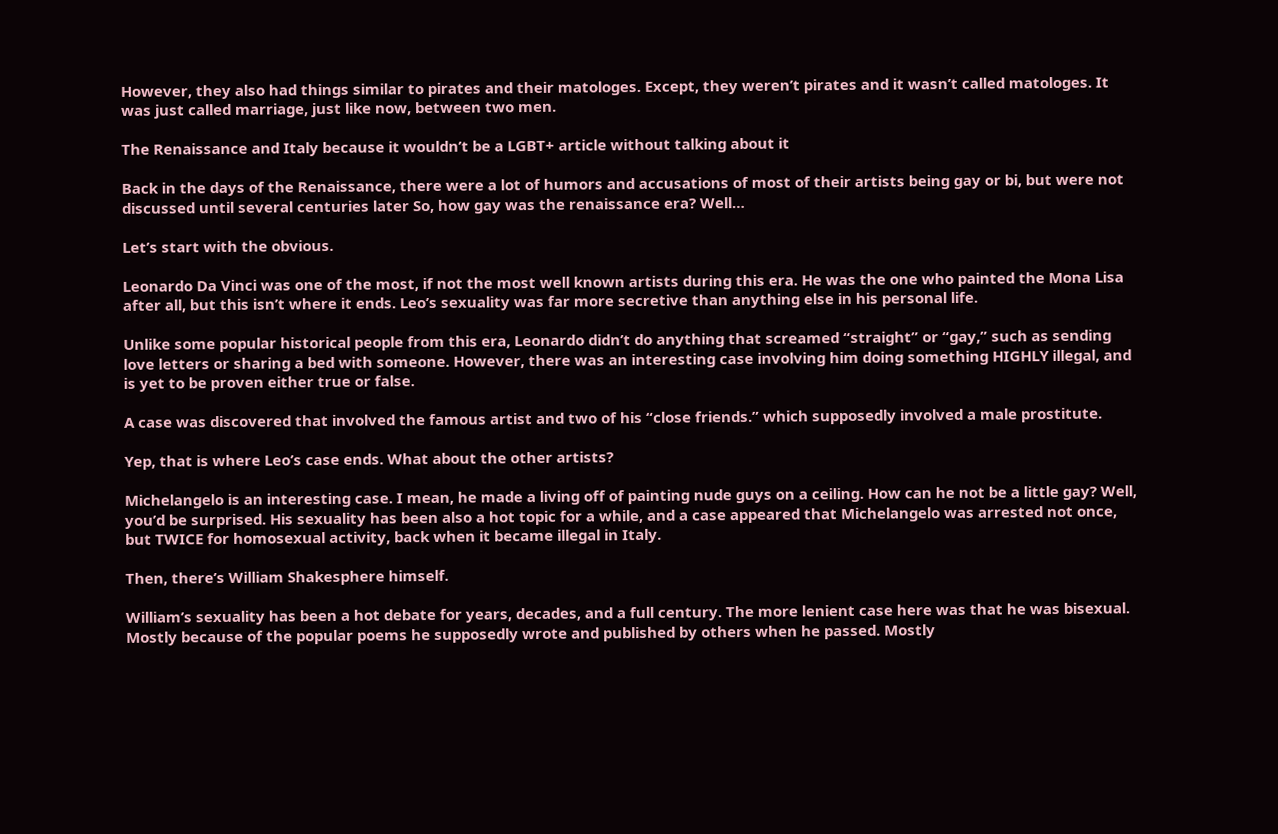However, they also had things similar to pirates and their matologes. Except, they weren’t pirates and it wasn’t called matologes. It was just called marriage, just like now, between two men.

The Renaissance and Italy because it wouldn’t be a LGBT+ article without talking about it

Back in the days of the Renaissance, there were a lot of humors and accusations of most of their artists being gay or bi, but were not discussed until several centuries later So, how gay was the renaissance era? Well…

Let’s start with the obvious.

Leonardo Da Vinci was one of the most, if not the most well known artists during this era. He was the one who painted the Mona Lisa after all, but this isn’t where it ends. Leo’s sexuality was far more secretive than anything else in his personal life.

Unlike some popular historical people from this era, Leonardo didn’t do anything that screamed “straight” or “gay,” such as sending love letters or sharing a bed with someone. However, there was an interesting case involving him doing something HIGHLY illegal, and is yet to be proven either true or false.

A case was discovered that involved the famous artist and two of his “close friends.” which supposedly involved a male prostitute.

Yep, that is where Leo’s case ends. What about the other artists?

Michelangelo is an interesting case. I mean, he made a living off of painting nude guys on a ceiling. How can he not be a little gay? Well, you’d be surprised. His sexuality has been also a hot topic for a while, and a case appeared that Michelangelo was arrested not once, but TWICE for homosexual activity, back when it became illegal in Italy.

Then, there’s William Shakesphere himself.

William’s sexuality has been a hot debate for years, decades, and a full century. The more lenient case here was that he was bisexual. Mostly because of the popular poems he supposedly wrote and published by others when he passed. Mostly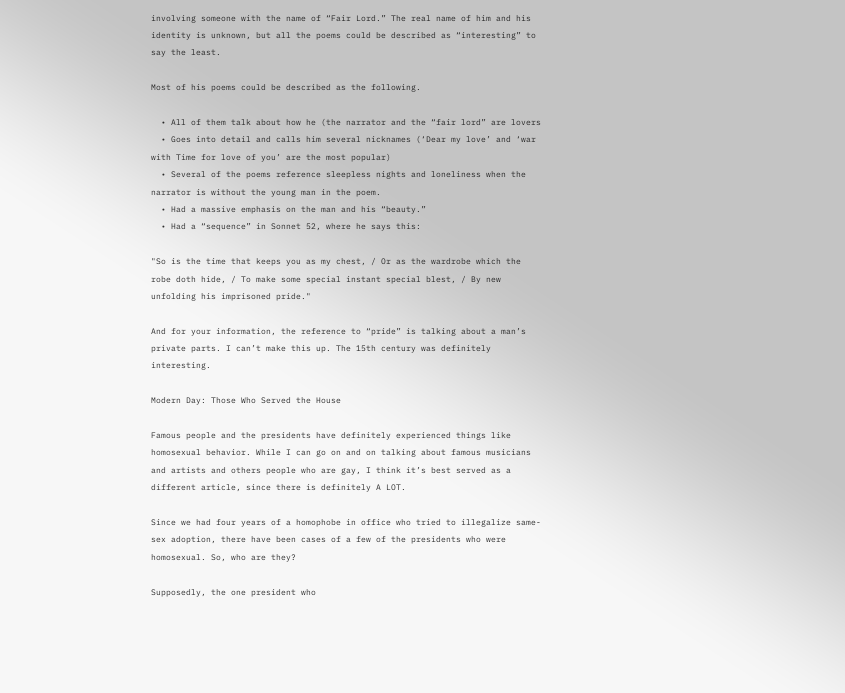involving someone with the name of “Fair Lord.” The real name of him and his identity is unknown, but all the poems could be described as “interesting” to say the least.

Most of his poems could be described as the following.

  • All of them talk about how he (the narrator and the “fair lord” are lovers
  • Goes into detail and calls him several nicknames (‘Dear my love’ and ‘war with Time for love of you’ are the most popular)
  • Several of the poems reference sleepless nights and loneliness when the narrator is without the young man in the poem.
  • Had a massive emphasis on the man and his “beauty.”
  • Had a “sequence” in Sonnet 52, where he says this:

"So is the time that keeps you as my chest, / Or as the wardrobe which the robe doth hide, / To make some special instant special blest, / By new unfolding his imprisoned pride."

And for your information, the reference to “pride” is talking about a man’s private parts. I can’t make this up. The 15th century was definitely interesting.

Modern Day: Those Who Served the House

Famous people and the presidents have definitely experienced things like homosexual behavior. While I can go on and on talking about famous musicians and artists and others people who are gay, I think it’s best served as a different article, since there is definitely A LOT.

Since we had four years of a homophobe in office who tried to illegalize same-sex adoption, there have been cases of a few of the presidents who were homosexual. So, who are they?

Supposedly, the one president who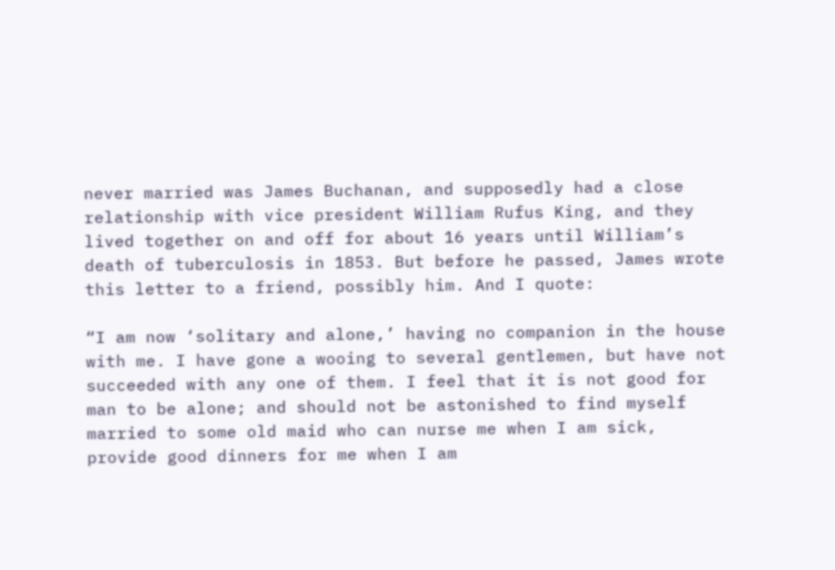never married was James Buchanan, and supposedly had a close relationship with vice president William Rufus King, and they lived together on and off for about 16 years until William’s death of tuberculosis in 1853. But before he passed, James wrote this letter to a friend, possibly him. And I quote:

“I am now ‘solitary and alone,’ having no companion in the house with me. I have gone a wooing to several gentlemen, but have not succeeded with any one of them. I feel that it is not good for man to be alone; and should not be astonished to find myself married to some old maid who can nurse me when I am sick, provide good dinners for me when I am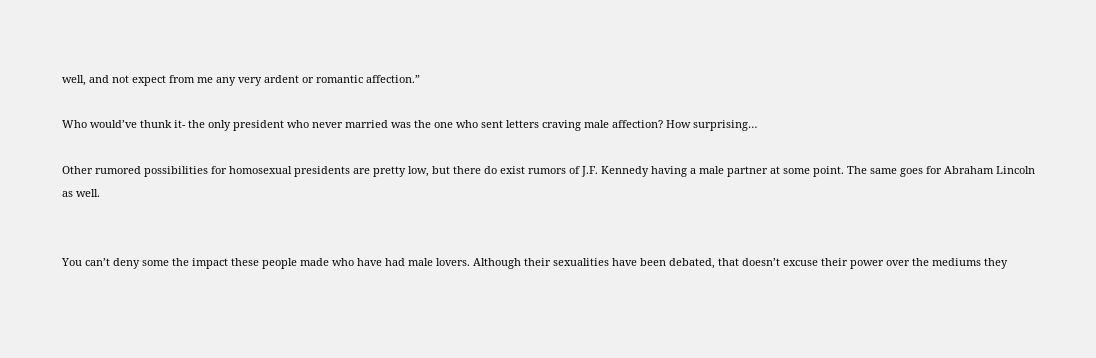well, and not expect from me any very ardent or romantic affection.”

Who would’ve thunk it- the only president who never married was the one who sent letters craving male affection? How surprising…

Other rumored possibilities for homosexual presidents are pretty low, but there do exist rumors of J.F. Kennedy having a male partner at some point. The same goes for Abraham Lincoln as well.


You can’t deny some the impact these people made who have had male lovers. Although their sexualities have been debated, that doesn’t excuse their power over the mediums they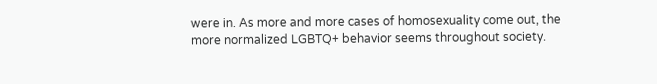were in. As more and more cases of homosexuality come out, the more normalized LGBTQ+ behavior seems throughout society.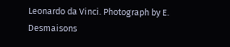Leonardo da Vinci. Photograph by E. Desmaisons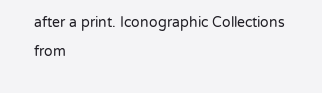after a print. Iconographic Collections from